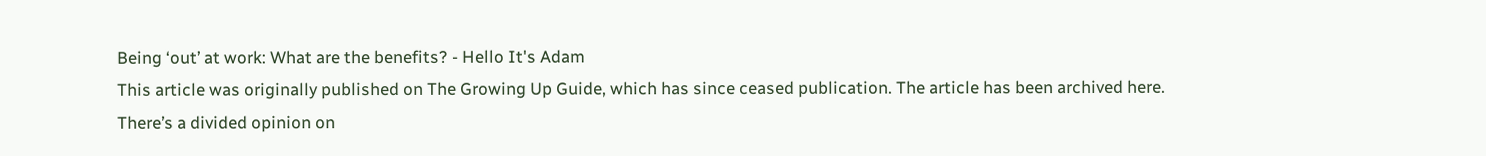Being ‘out’ at work: What are the benefits? - Hello It's Adam
This article was originally published on The Growing Up Guide, which has since ceased publication. The article has been archived here. There’s a divided opinion on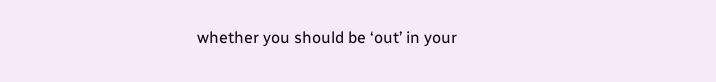whether you should be ‘out’ in your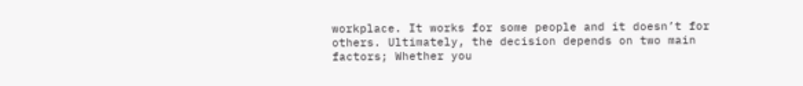workplace. It works for some people and it doesn’t for others. Ultimately, the decision depends on two main factors; Whether you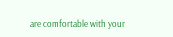are comfortable with your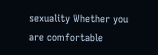sexuality Whether you are comfortable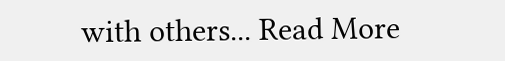with others... Read More